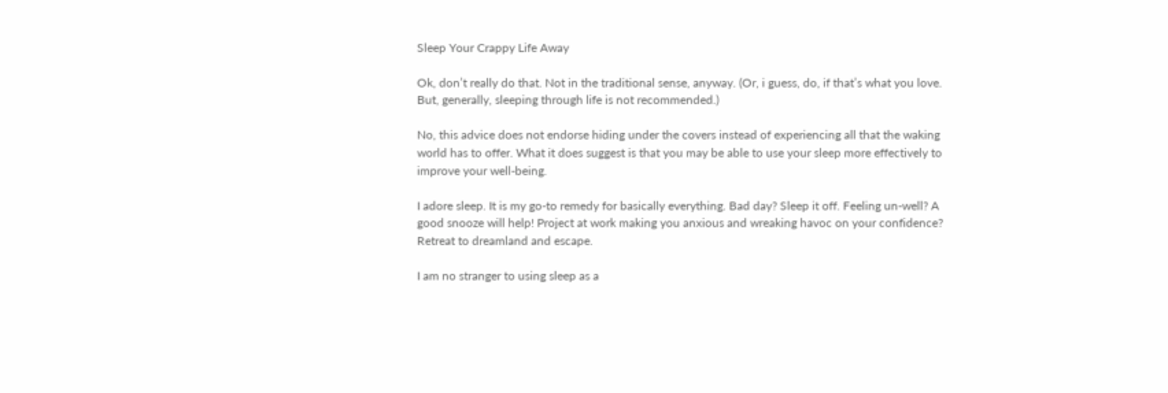Sleep Your Crappy Life Away

Ok, don’t really do that. Not in the traditional sense, anyway. (Or, i guess, do, if that’s what you love. But, generally, sleeping through life is not recommended.)

No, this advice does not endorse hiding under the covers instead of experiencing all that the waking world has to offer. What it does suggest is that you may be able to use your sleep more effectively to improve your well-being.

I adore sleep. It is my go-to remedy for basically everything. Bad day? Sleep it off. Feeling un-well? A good snooze will help! Project at work making you anxious and wreaking havoc on your confidence? Retreat to dreamland and escape.

I am no stranger to using sleep as a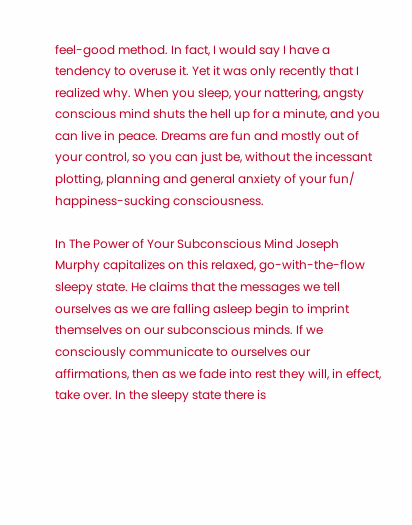feel-good method. In fact, I would say I have a tendency to overuse it. Yet it was only recently that I realized why. When you sleep, your nattering, angsty conscious mind shuts the hell up for a minute, and you can live in peace. Dreams are fun and mostly out of your control, so you can just be, without the incessant plotting, planning and general anxiety of your fun/ happiness-sucking consciousness.

In The Power of Your Subconscious Mind Joseph Murphy capitalizes on this relaxed, go-with-the-flow sleepy state. He claims that the messages we tell ourselves as we are falling asleep begin to imprint themselves on our subconscious minds. If we consciously communicate to ourselves our affirmations, then as we fade into rest they will, in effect, take over. In the sleepy state there is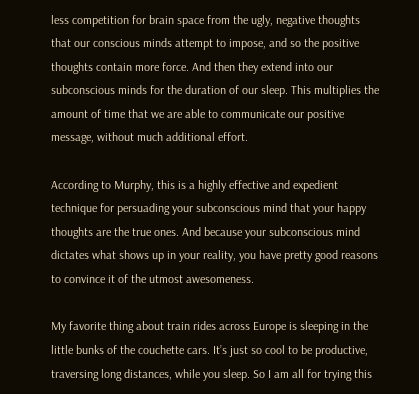less competition for brain space from the ugly, negative thoughts that our conscious minds attempt to impose, and so the positive thoughts contain more force. And then they extend into our subconscious minds for the duration of our sleep. This multiplies the amount of time that we are able to communicate our positive message, without much additional effort.

According to Murphy, this is a highly effective and expedient technique for persuading your subconscious mind that your happy thoughts are the true ones. And because your subconscious mind dictates what shows up in your reality, you have pretty good reasons to convince it of the utmost awesomeness.

My favorite thing about train rides across Europe is sleeping in the little bunks of the couchette cars. It’s just so cool to be productive, traversing long distances, while you sleep. So I am all for trying this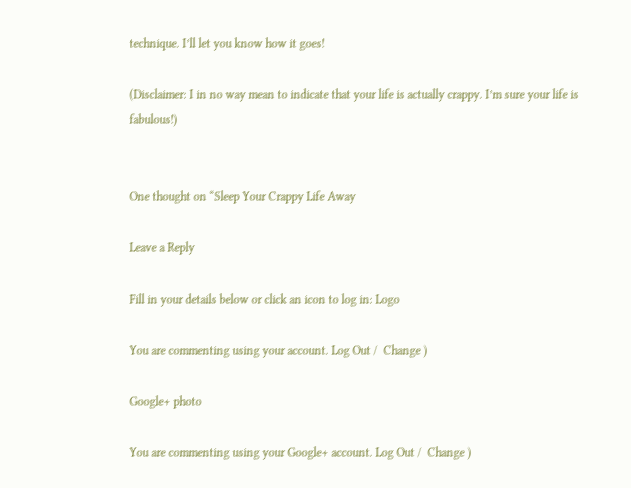technique. I’ll let you know how it goes!

(Disclaimer: I in no way mean to indicate that your life is actually crappy. I’m sure your life is fabulous!)


One thought on “Sleep Your Crappy Life Away

Leave a Reply

Fill in your details below or click an icon to log in: Logo

You are commenting using your account. Log Out /  Change )

Google+ photo

You are commenting using your Google+ account. Log Out /  Change )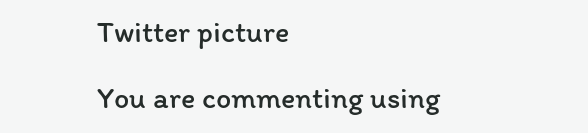Twitter picture

You are commenting using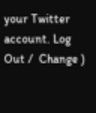your Twitter account. Log Out /  Change )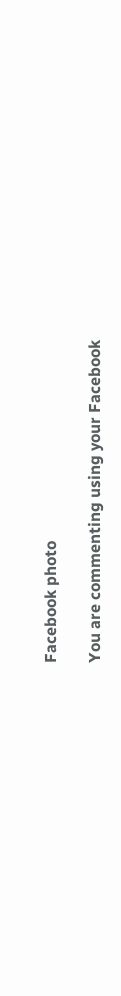Facebook photo

You are commenting using your Facebook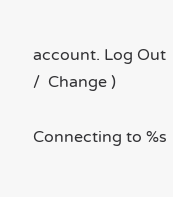account. Log Out /  Change )

Connecting to %s